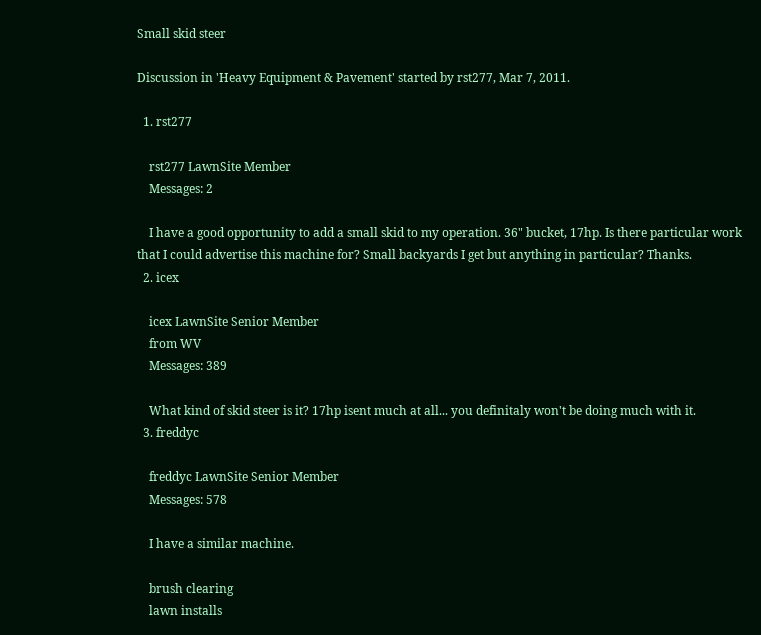Small skid steer

Discussion in 'Heavy Equipment & Pavement' started by rst277, Mar 7, 2011.

  1. rst277

    rst277 LawnSite Member
    Messages: 2

    I have a good opportunity to add a small skid to my operation. 36" bucket, 17hp. Is there particular work that I could advertise this machine for? Small backyards I get but anything in particular? Thanks.
  2. icex

    icex LawnSite Senior Member
    from WV
    Messages: 389

    What kind of skid steer is it? 17hp isent much at all... you definitaly won't be doing much with it.
  3. freddyc

    freddyc LawnSite Senior Member
    Messages: 578

    I have a similar machine.

    brush clearing
    lawn installs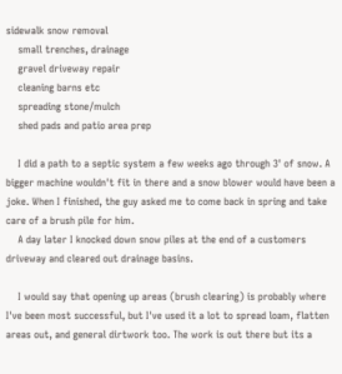sidewalk snow removal
    small trenches, drainage
    gravel driveway repair
    cleaning barns etc
    spreading stone/mulch
    shed pads and patio area prep

    I did a path to a septic system a few weeks ago through 3' of snow. A bigger machine wouldn't fit in there and a snow blower would have been a joke. When I finished, the guy asked me to come back in spring and take care of a brush pile for him.
    A day later I knocked down snow piles at the end of a customers driveway and cleared out drainage basins.

    I would say that opening up areas (brush clearing) is probably where I've been most successful, but I've used it a lot to spread loam, flatten areas out, and general dirtwork too. The work is out there but its a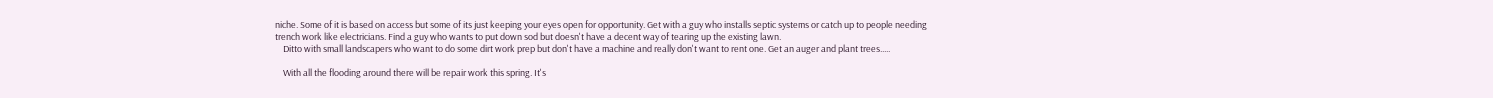niche. Some of it is based on access but some of its just keeping your eyes open for opportunity. Get with a guy who installs septic systems or catch up to people needing trench work like electricians. Find a guy who wants to put down sod but doesn't have a decent way of tearing up the existing lawn.
    Ditto with small landscapers who want to do some dirt work prep but don't have a machine and really don't want to rent one. Get an auger and plant trees.....

    With all the flooding around there will be repair work this spring. It's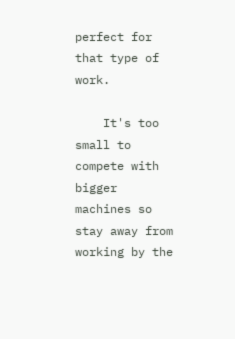perfect for that type of work.

    It's too small to compete with bigger machines so stay away from working by the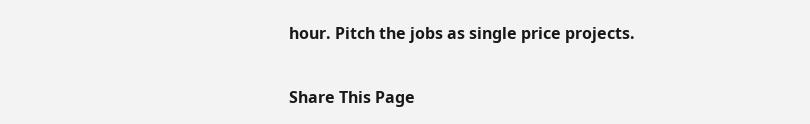hour. Pitch the jobs as single price projects.

Share This Page